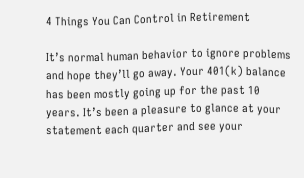4 Things You Can Control in Retirement

It’s normal human behavior to ignore problems and hope they’ll go away. Your 401(k) balance has been mostly going up for the past 10 years. It’s been a pleasure to glance at your statement each quarter and see your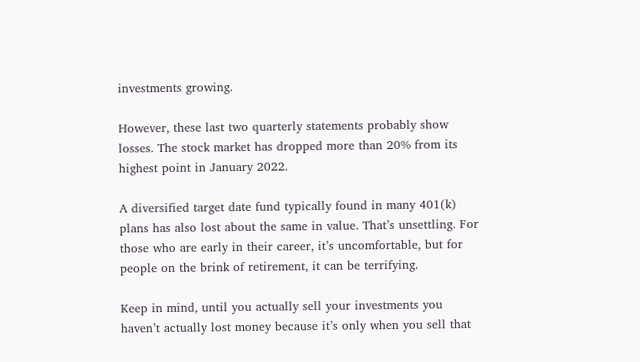investments growing.

However, these last two quarterly statements probably show losses. The stock market has dropped more than 20% from its highest point in January 2022.

A diversified target date fund typically found in many 401(k) plans has also lost about the same in value. That’s unsettling. For those who are early in their career, it’s uncomfortable, but for people on the brink of retirement, it can be terrifying.

Keep in mind, until you actually sell your investments you haven’t actually lost money because it’s only when you sell that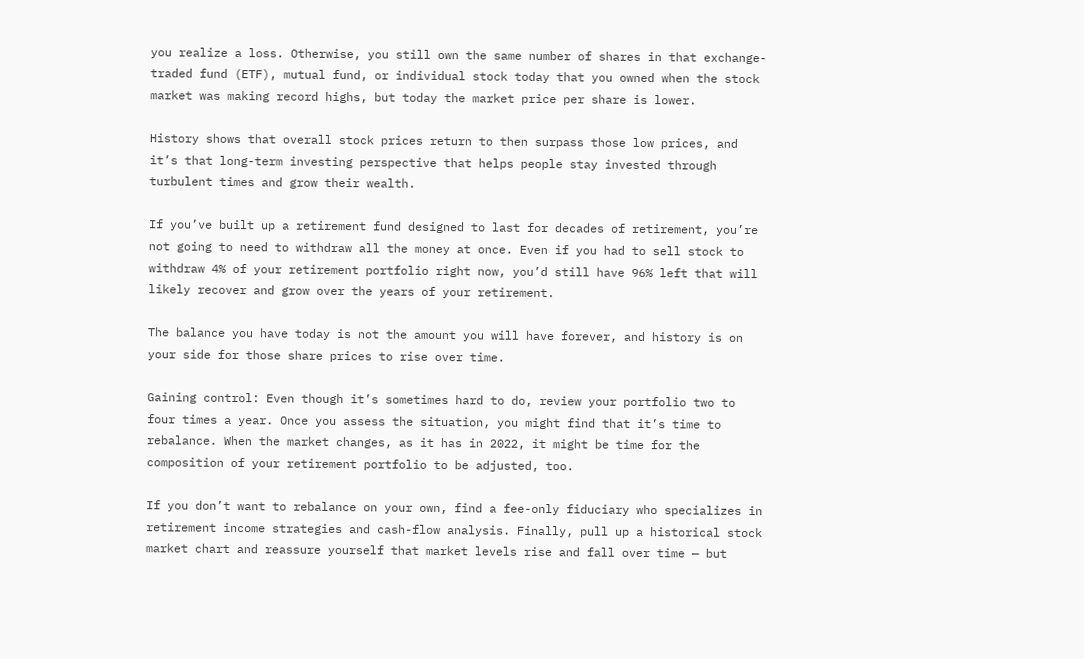you realize a loss. Otherwise, you still own the same number of shares in that exchange-traded fund (ETF), mutual fund, or individual stock today that you owned when the stock market was making record highs, but today the market price per share is lower.

History shows that overall stock prices return to then surpass those low prices, and it’s that long-term investing perspective that helps people stay invested through turbulent times and grow their wealth.

If you’ve built up a retirement fund designed to last for decades of retirement, you’re not going to need to withdraw all the money at once. Even if you had to sell stock to withdraw 4% of your retirement portfolio right now, you’d still have 96% left that will likely recover and grow over the years of your retirement.

The balance you have today is not the amount you will have forever, and history is on your side for those share prices to rise over time.

Gaining control: Even though it’s sometimes hard to do, review your portfolio two to four times a year. Once you assess the situation, you might find that it’s time to rebalance. When the market changes, as it has in 2022, it might be time for the composition of your retirement portfolio to be adjusted, too.

If you don’t want to rebalance on your own, find a fee-only fiduciary who specializes in retirement income strategies and cash-flow analysis. Finally, pull up a historical stock market chart and reassure yourself that market levels rise and fall over time — but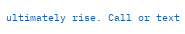ultimately rise. Call or text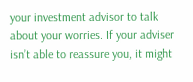your investment advisor to talk about your worries. If your adviser isn’t able to reassure you, it might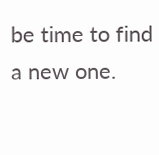be time to find a new one.